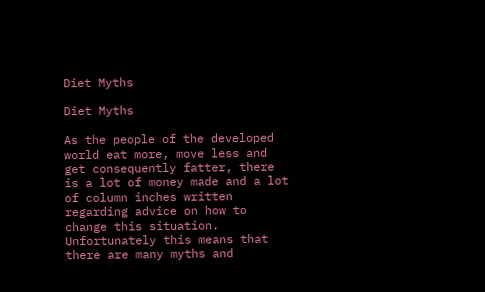Diet Myths

Diet Myths

As the people of the developed world eat more, move less and get consequently fatter, there is a lot of money made and a lot of column inches written regarding advice on how to change this situation. Unfortunately this means that there are many myths and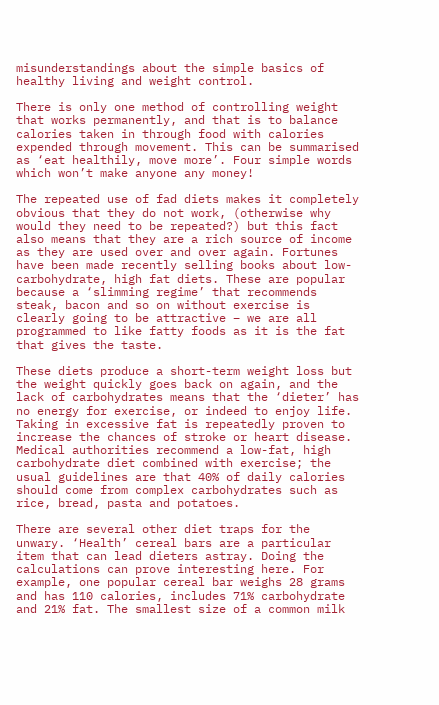misunderstandings about the simple basics of healthy living and weight control.

There is only one method of controlling weight that works permanently, and that is to balance calories taken in through food with calories expended through movement. This can be summarised as ‘eat healthily, move more’. Four simple words which won’t make anyone any money!

The repeated use of fad diets makes it completely obvious that they do not work, (otherwise why would they need to be repeated?) but this fact also means that they are a rich source of income as they are used over and over again. Fortunes have been made recently selling books about low-carbohydrate, high fat diets. These are popular because a ‘slimming regime’ that recommends steak, bacon and so on without exercise is clearly going to be attractive – we are all programmed to like fatty foods as it is the fat that gives the taste.

These diets produce a short-term weight loss but the weight quickly goes back on again, and the lack of carbohydrates means that the ‘dieter’ has no energy for exercise, or indeed to enjoy life. Taking in excessive fat is repeatedly proven to increase the chances of stroke or heart disease. Medical authorities recommend a low-fat, high carbohydrate diet combined with exercise; the usual guidelines are that 40% of daily calories should come from complex carbohydrates such as rice, bread, pasta and potatoes.

There are several other diet traps for the unwary. ‘Health’ cereal bars are a particular item that can lead dieters astray. Doing the calculations can prove interesting here. For example, one popular cereal bar weighs 28 grams and has 110 calories, includes 71% carbohydrate and 21% fat. The smallest size of a common milk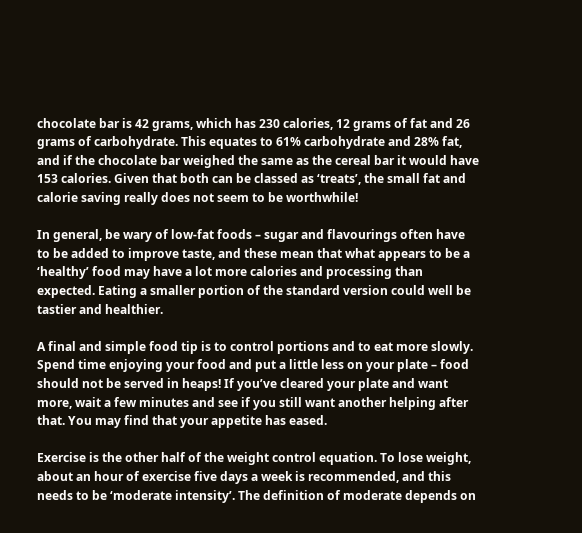chocolate bar is 42 grams, which has 230 calories, 12 grams of fat and 26 grams of carbohydrate. This equates to 61% carbohydrate and 28% fat, and if the chocolate bar weighed the same as the cereal bar it would have 153 calories. Given that both can be classed as ‘treats’, the small fat and calorie saving really does not seem to be worthwhile!

In general, be wary of low-fat foods – sugar and flavourings often have to be added to improve taste, and these mean that what appears to be a ‘healthy’ food may have a lot more calories and processing than expected. Eating a smaller portion of the standard version could well be tastier and healthier.

A final and simple food tip is to control portions and to eat more slowly. Spend time enjoying your food and put a little less on your plate – food should not be served in heaps! If you’ve cleared your plate and want more, wait a few minutes and see if you still want another helping after that. You may find that your appetite has eased.

Exercise is the other half of the weight control equation. To lose weight, about an hour of exercise five days a week is recommended, and this needs to be ‘moderate intensity’. The definition of moderate depends on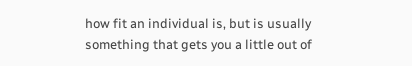how fit an individual is, but is usually something that gets you a little out of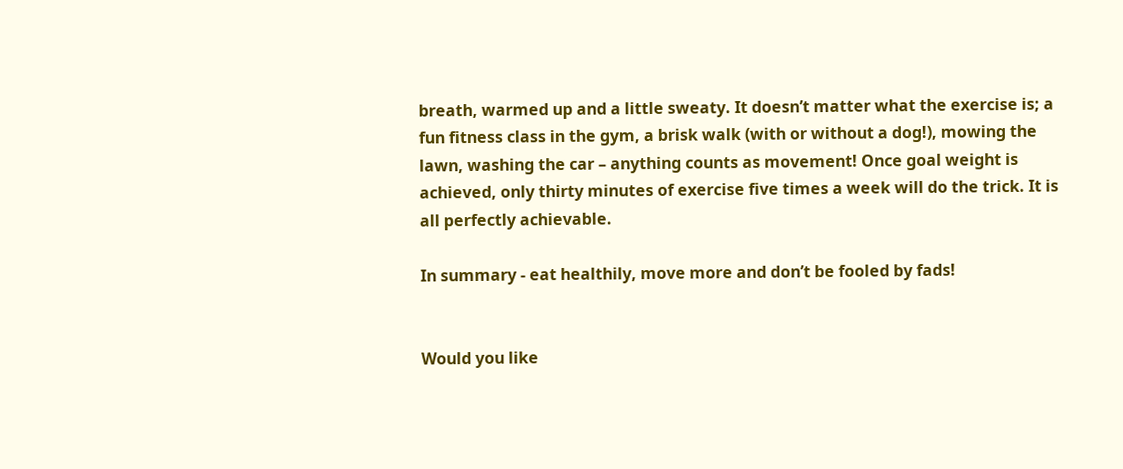breath, warmed up and a little sweaty. It doesn’t matter what the exercise is; a fun fitness class in the gym, a brisk walk (with or without a dog!), mowing the lawn, washing the car – anything counts as movement! Once goal weight is achieved, only thirty minutes of exercise five times a week will do the trick. It is all perfectly achievable.

In summary - eat healthily, move more and don’t be fooled by fads!


Would you like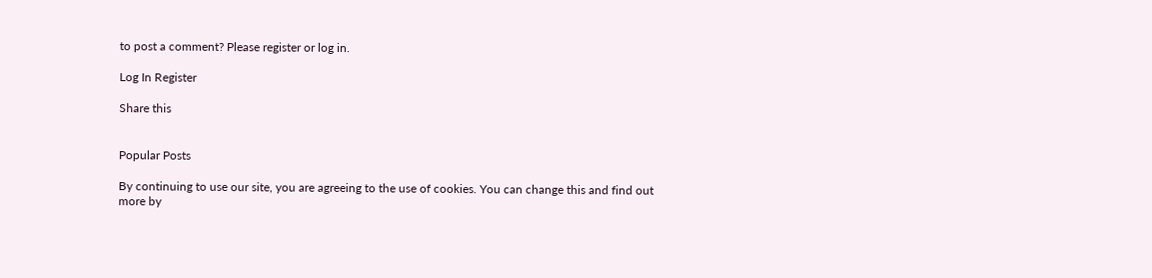to post a comment? Please register or log in.

Log In Register

Share this


Popular Posts

By continuing to use our site, you are agreeing to the use of cookies. You can change this and find out more by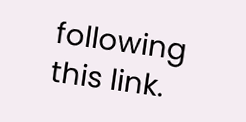following this link.